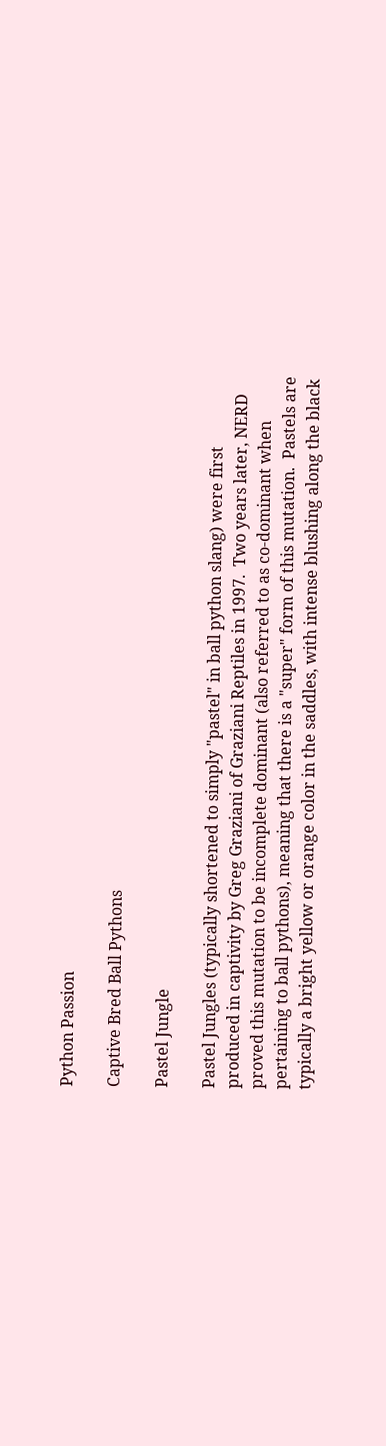Python Passion

Captive Bred Ball Pythons

Pastel Jungle

Pastel Jungles (typically shortened to simply "pastel" in ball python slang) were first produced in captivity by Greg Graziani of Graziani Reptiles in 1997.  Two years later, NERD proved this mutation to be incomplete dominant (also referred to as co-dominant when pertaining to ball pythons), meaning that there is a "super" form of this mutation.  Pastels are typically a bright yellow or orange color in the saddles, with intense blushing along the black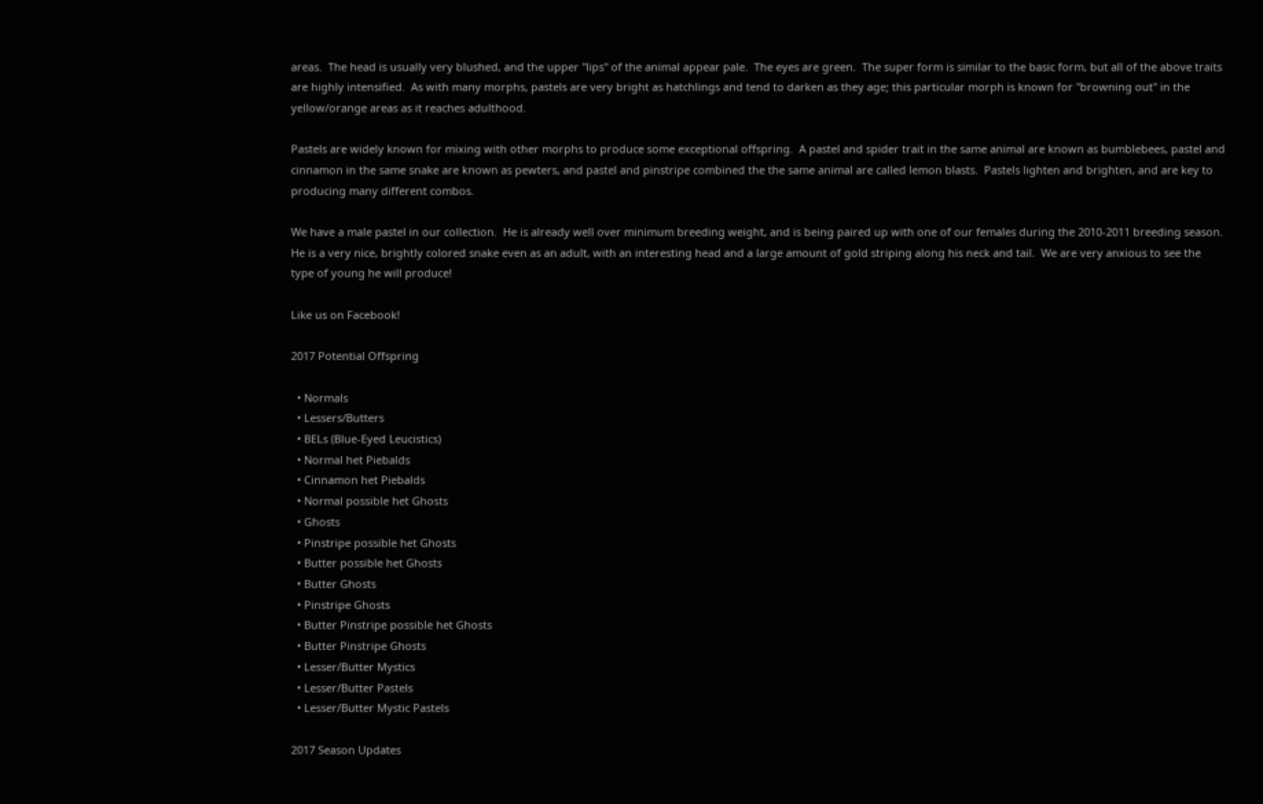areas.  The head is usually very blushed, and the upper "lips" of the animal appear pale.  The eyes are green.  The super form is similar to the basic form, but all of the above traits are highly intensified.  As with many morphs, pastels are very bright as hatchlings and tend to darken as they age; this particular morph is known for "browning out" in the yellow/orange areas as it reaches adulthood.

Pastels are widely known for mixing with other morphs to produce some exceptional offspring.  A pastel and spider trait in the same animal are known as bumblebees, pastel and cinnamon in the same snake are known as pewters, and pastel and pinstripe combined the the same animal are called lemon blasts.  Pastels lighten and brighten, and are key to producing many different combos.

We have a male pastel in our collection.  He is already well over minimum breeding weight, and is being paired up with one of our females during the 2010-2011 breeding season.  He is a very nice, brightly colored snake even as an adult, with an interesting head and a large amount of gold striping along his neck and tail.  We are very anxious to see the type of young he will produce!

Like us on Facebook!

2017 Potential Offspring

  • Normals
  • Lessers/Butters
  • BELs (Blue-Eyed Leucistics)
  • Normal het Piebalds
  • Cinnamon het Piebalds
  • Normal possible het Ghosts
  • Ghosts
  • Pinstripe possible het Ghosts
  • Butter possible het Ghosts
  • Butter Ghosts
  • Pinstripe Ghosts
  • Butter Pinstripe possible het Ghosts
  • Butter Pinstripe Ghosts
  • Lesser/Butter Mystics
  • Lesser/Butter Pastels
  • Lesser/Butter Mystic Pastels

2017 Season Updates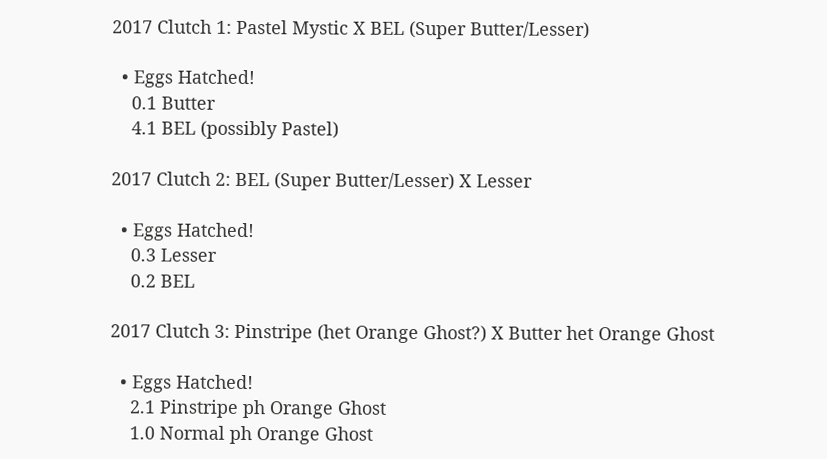2017 Clutch 1: Pastel Mystic X BEL (Super Butter/Lesser)

  • Eggs Hatched!
    0.1 Butter
    4.1 BEL (possibly Pastel)

2017 Clutch 2: BEL (Super Butter/Lesser) X Lesser

  • Eggs Hatched!
    0.3 Lesser
    0.2 BEL

2017 Clutch 3: Pinstripe (het Orange Ghost?) X Butter het Orange Ghost

  • Eggs Hatched!
    2.1 Pinstripe ph Orange Ghost
    1.0 Normal ph Orange Ghost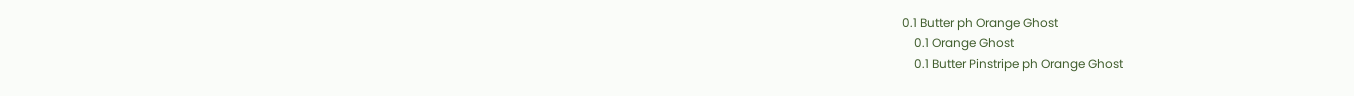0.1 Butter ph Orange Ghost
    0.1 Orange Ghost
    0.1 Butter Pinstripe ph Orange Ghost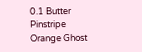0.1 Butter Pinstripe Orange Ghost